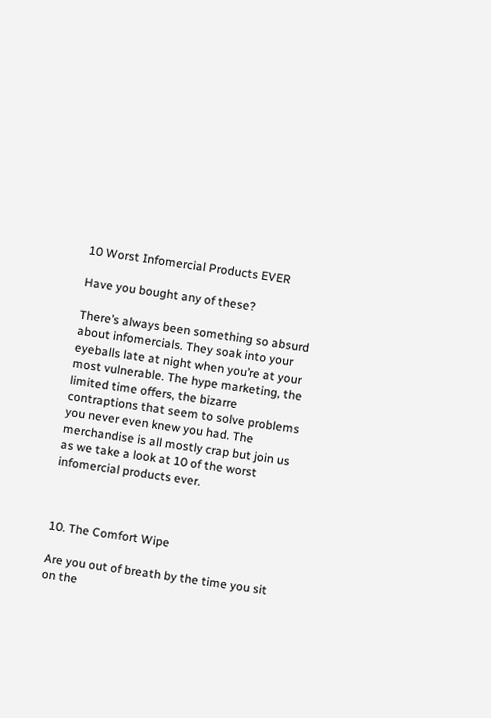10 Worst Infomercial Products EVER

Have you bought any of these?

There’s always been something so absurd about infomercials. They soak into your eyeballs late at night when you’re at your most vulnerable. The hype marketing, the limited time offers, the bizarre contraptions that seem to solve problems you never even knew you had. The merchandise is all mostly crap but join us as we take a look at 10 of the worst infomercial products ever.



10. The Comfort Wipe

Are you out of breath by the time you sit on the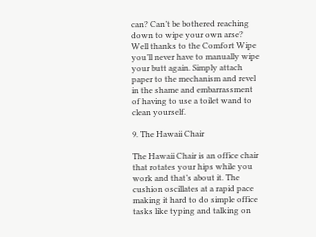can? Can’t be bothered reaching down to wipe your own arse? Well thanks to the Comfort Wipe you’ll never have to manually wipe your butt again. Simply attach paper to the mechanism and revel in the shame and embarrassment of having to use a toilet wand to clean yourself.

9. The Hawaii Chair

The Hawaii Chair is an office chair that rotates your hips while you work and that’s about it. The cushion oscillates at a rapid pace making it hard to do simple office tasks like typing and talking on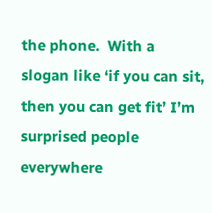the phone.  With a slogan like ‘if you can sit, then you can get fit’ I’m surprised people everywhere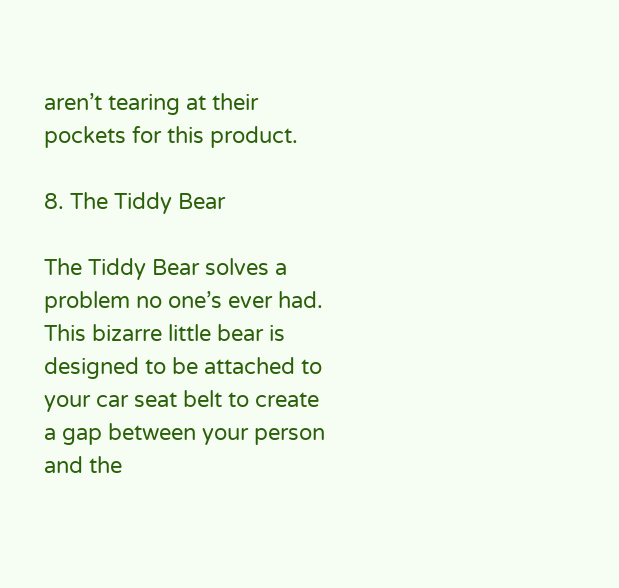aren’t tearing at their pockets for this product.

8. The Tiddy Bear

The Tiddy Bear solves a problem no one’s ever had. This bizarre little bear is designed to be attached to your car seat belt to create a gap between your person and the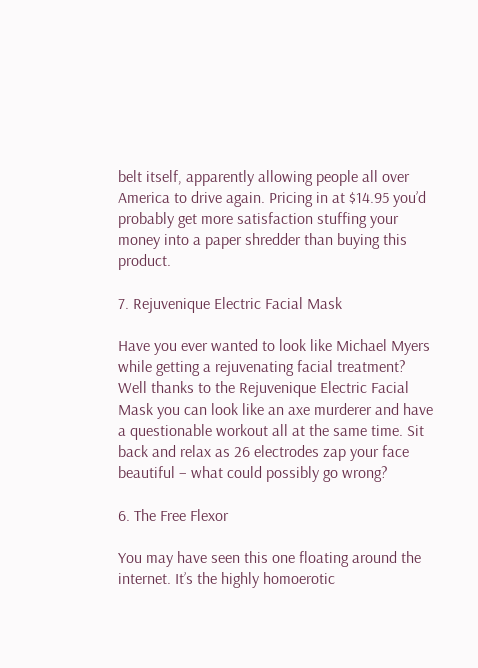belt itself, apparently allowing people all over America to drive again. Pricing in at $14.95 you’d probably get more satisfaction stuffing your money into a paper shredder than buying this product.

7. Rejuvenique Electric Facial Mask

Have you ever wanted to look like Michael Myers while getting a rejuvenating facial treatment? Well thanks to the Rejuvenique Electric Facial Mask you can look like an axe murderer and have a questionable workout all at the same time. Sit back and relax as 26 electrodes zap your face beautiful – what could possibly go wrong?

6. The Free Flexor

You may have seen this one floating around the internet. It’s the highly homoerotic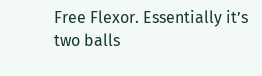Free Flexor. Essentially it’s two balls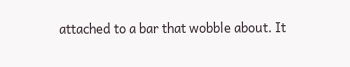attached to a bar that wobble about. It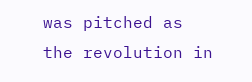was pitched as the revolution in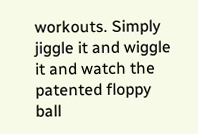workouts. Simply jiggle it and wiggle it and watch the patented floppy ball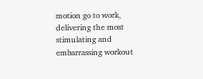motion go to work, delivering the most stimulating and embarrassing workout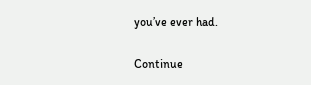you’ve ever had.


Continue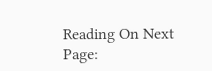Reading On Next Page: